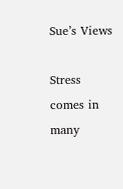Sue’s Views

Stress comes in many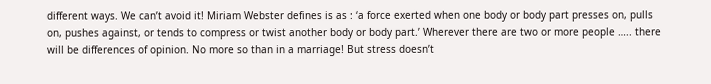different ways. We can’t avoid it! Miriam Webster defines is as : ‘a force exerted when one body or body part presses on, pulls on, pushes against, or tends to compress or twist another body or body part.’ Wherever there are two or more people ….. there will be differences of opinion. No more so than in a marriage! But stress doesn’t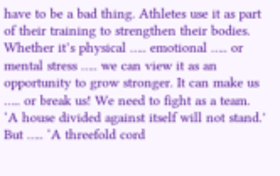have to be a bad thing. Athletes use it as part of their training to strengthen their bodies. Whether it’s physical ….. emotional ….. or mental stress ….. we can view it as an opportunity to grow stronger. It can make us ….. or break us! We need to fight as a team.  ‘A house divided against itself will not stand.’ But ….. ‘A threefold cord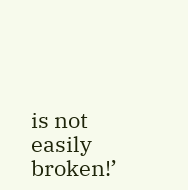is not easily broken!’